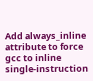Add always_inline attribute to force gcc to inline single-instruction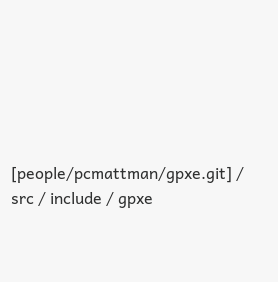[people/pcmattman/gpxe.git] / src / include / gpxe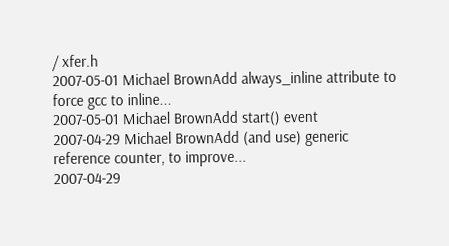/ xfer.h
2007-05-01 Michael BrownAdd always_inline attribute to force gcc to inline...
2007-05-01 Michael BrownAdd start() event
2007-04-29 Michael BrownAdd (and use) generic reference counter, to improve...
2007-04-29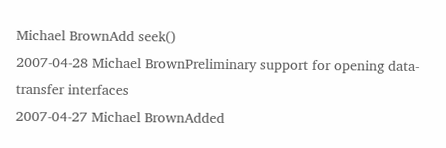Michael BrownAdd seek()
2007-04-28 Michael BrownPreliminary support for opening data-transfer interfaces
2007-04-27 Michael BrownAdded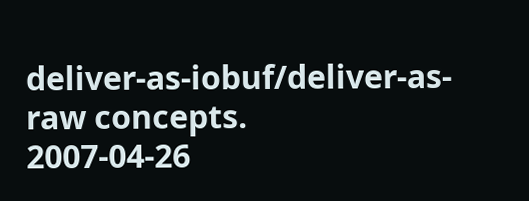deliver-as-iobuf/deliver-as-raw concepts.
2007-04-26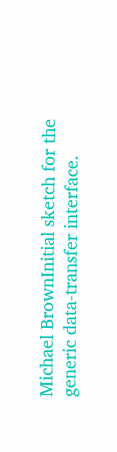Michael BrownInitial sketch for the generic data-transfer interface.